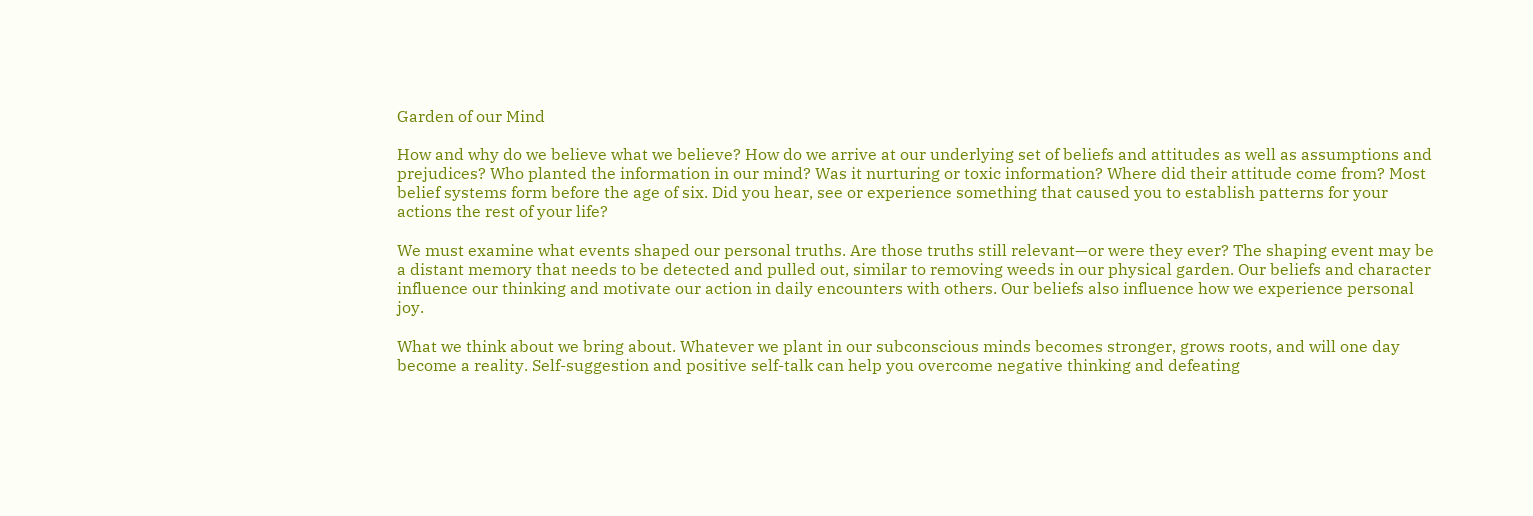Garden of our Mind

How and why do we believe what we believe? How do we arrive at our underlying set of beliefs and attitudes as well as assumptions and prejudices? Who planted the information in our mind? Was it nurturing or toxic information? Where did their attitude come from? Most belief systems form before the age of six. Did you hear, see or experience something that caused you to establish patterns for your actions the rest of your life?

We must examine what events shaped our personal truths. Are those truths still relevant—or were they ever? The shaping event may be a distant memory that needs to be detected and pulled out, similar to removing weeds in our physical garden. Our beliefs and character influence our thinking and motivate our action in daily encounters with others. Our beliefs also influence how we experience personal joy.

What we think about we bring about. Whatever we plant in our subconscious minds becomes stronger, grows roots, and will one day become a reality. Self-suggestion and positive self-talk can help you overcome negative thinking and defeating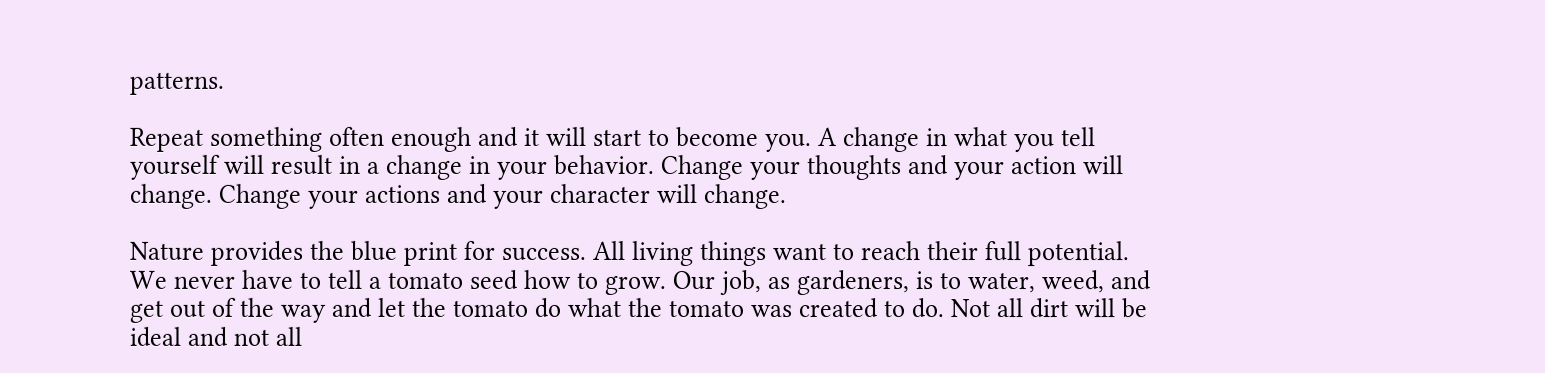patterns.

Repeat something often enough and it will start to become you. A change in what you tell yourself will result in a change in your behavior. Change your thoughts and your action will change. Change your actions and your character will change.

Nature provides the blue print for success. All living things want to reach their full potential. We never have to tell a tomato seed how to grow. Our job, as gardeners, is to water, weed, and get out of the way and let the tomato do what the tomato was created to do. Not all dirt will be ideal and not all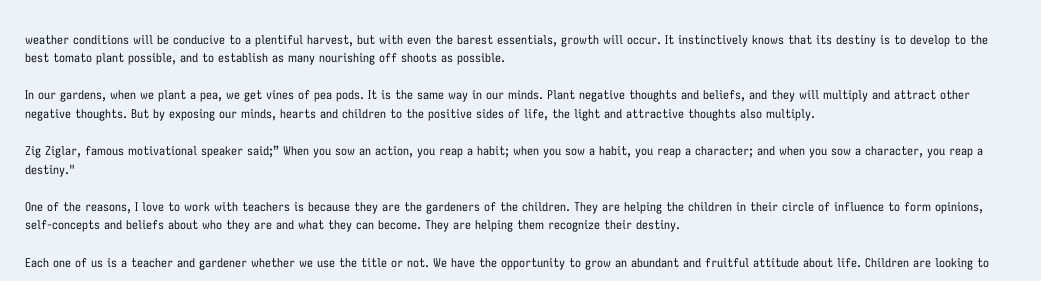weather conditions will be conducive to a plentiful harvest, but with even the barest essentials, growth will occur. It instinctively knows that its destiny is to develop to the best tomato plant possible, and to establish as many nourishing off shoots as possible.

In our gardens, when we plant a pea, we get vines of pea pods. It is the same way in our minds. Plant negative thoughts and beliefs, and they will multiply and attract other negative thoughts. But by exposing our minds, hearts and children to the positive sides of life, the light and attractive thoughts also multiply.

Zig Ziglar, famous motivational speaker said;” When you sow an action, you reap a habit; when you sow a habit, you reap a character; and when you sow a character, you reap a destiny."

One of the reasons, I love to work with teachers is because they are the gardeners of the children. They are helping the children in their circle of influence to form opinions, self-concepts and beliefs about who they are and what they can become. They are helping them recognize their destiny.

Each one of us is a teacher and gardener whether we use the title or not. We have the opportunity to grow an abundant and fruitful attitude about life. Children are looking to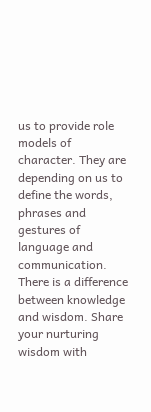us to provide role models of character. They are depending on us to define the words, phrases and gestures of language and communication. There is a difference between knowledge and wisdom. Share your nurturing wisdom with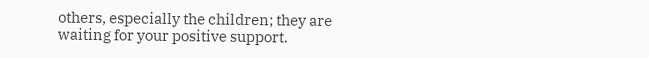others, especially the children; they are waiting for your positive support.